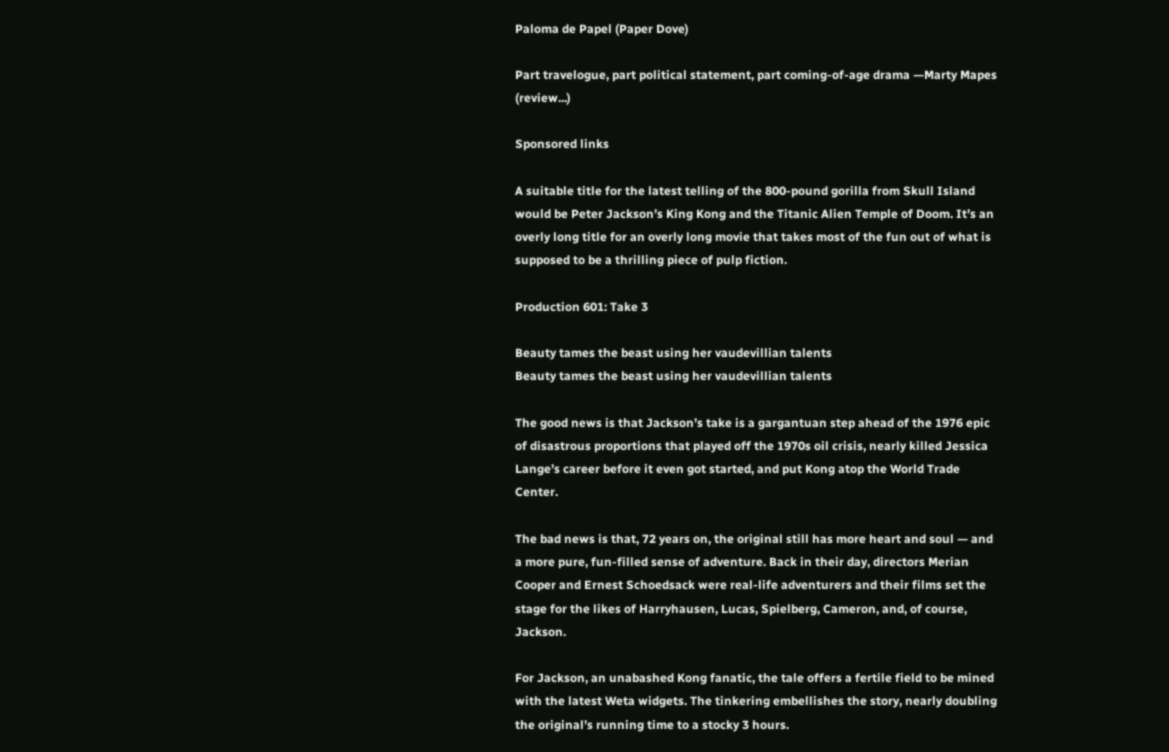Paloma de Papel (Paper Dove)

Part travelogue, part political statement, part coming-of-age drama —Marty Mapes (review...)

Sponsored links

A suitable title for the latest telling of the 800-pound gorilla from Skull Island would be Peter Jackson’s King Kong and the Titanic Alien Temple of Doom. It’s an overly long title for an overly long movie that takes most of the fun out of what is supposed to be a thrilling piece of pulp fiction.

Production 601: Take 3

Beauty tames the beast using her vaudevillian talents
Beauty tames the beast using her vaudevillian talents

The good news is that Jackson’s take is a gargantuan step ahead of the 1976 epic of disastrous proportions that played off the 1970s oil crisis, nearly killed Jessica Lange’s career before it even got started, and put Kong atop the World Trade Center.

The bad news is that, 72 years on, the original still has more heart and soul — and a more pure, fun-filled sense of adventure. Back in their day, directors Merian Cooper and Ernest Schoedsack were real-life adventurers and their films set the stage for the likes of Harryhausen, Lucas, Spielberg, Cameron, and, of course, Jackson.

For Jackson, an unabashed Kong fanatic, the tale offers a fertile field to be mined with the latest Weta widgets. The tinkering embellishes the story, nearly doubling the original’s running time to a stocky 3 hours.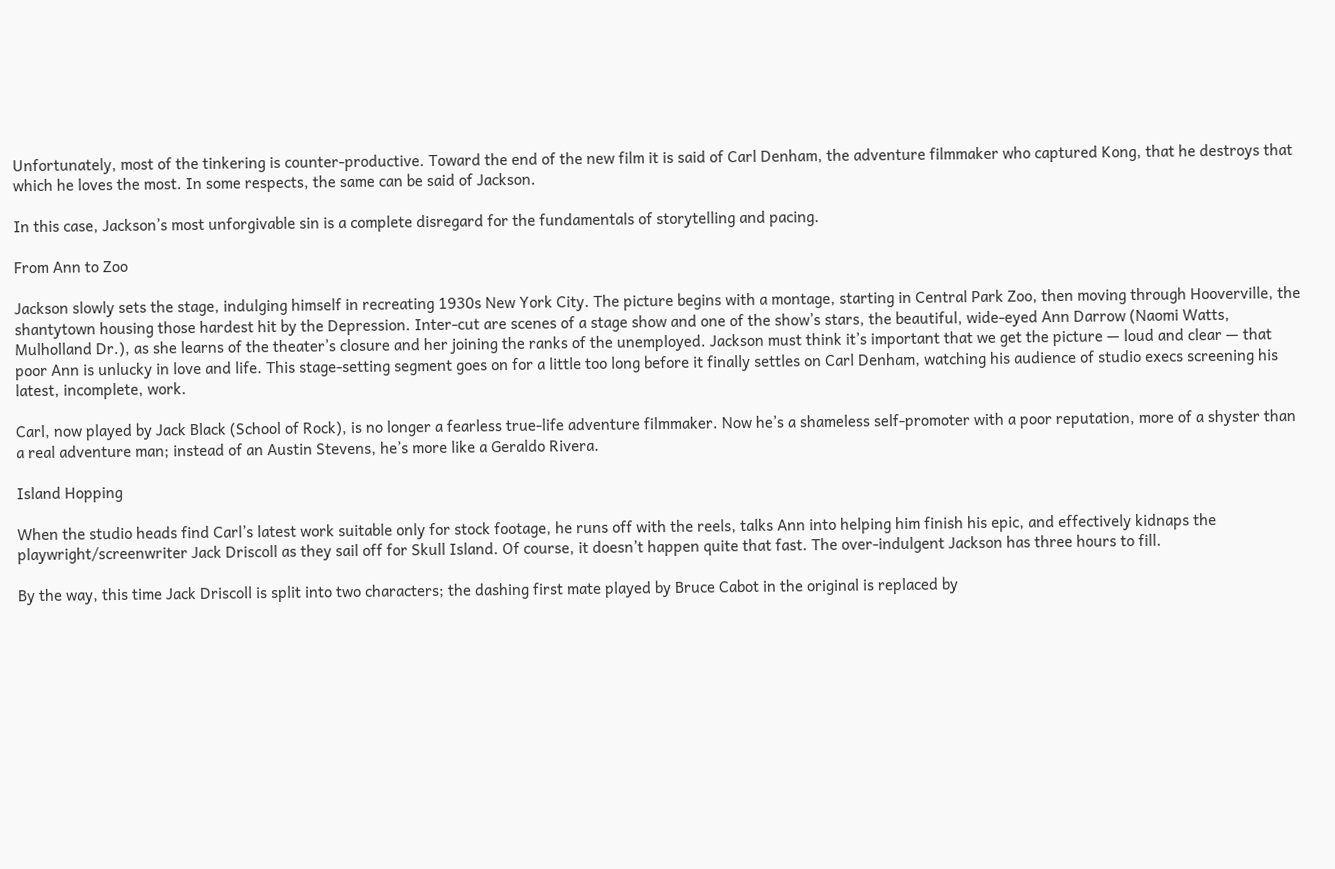Unfortunately, most of the tinkering is counter-productive. Toward the end of the new film it is said of Carl Denham, the adventure filmmaker who captured Kong, that he destroys that which he loves the most. In some respects, the same can be said of Jackson.

In this case, Jackson’s most unforgivable sin is a complete disregard for the fundamentals of storytelling and pacing.

From Ann to Zoo

Jackson slowly sets the stage, indulging himself in recreating 1930s New York City. The picture begins with a montage, starting in Central Park Zoo, then moving through Hooverville, the shantytown housing those hardest hit by the Depression. Inter-cut are scenes of a stage show and one of the show’s stars, the beautiful, wide-eyed Ann Darrow (Naomi Watts, Mulholland Dr.), as she learns of the theater’s closure and her joining the ranks of the unemployed. Jackson must think it’s important that we get the picture — loud and clear — that poor Ann is unlucky in love and life. This stage-setting segment goes on for a little too long before it finally settles on Carl Denham, watching his audience of studio execs screening his latest, incomplete, work.

Carl, now played by Jack Black (School of Rock), is no longer a fearless true-life adventure filmmaker. Now he’s a shameless self-promoter with a poor reputation, more of a shyster than a real adventure man; instead of an Austin Stevens, he’s more like a Geraldo Rivera.

Island Hopping

When the studio heads find Carl’s latest work suitable only for stock footage, he runs off with the reels, talks Ann into helping him finish his epic, and effectively kidnaps the playwright/screenwriter Jack Driscoll as they sail off for Skull Island. Of course, it doesn’t happen quite that fast. The over-indulgent Jackson has three hours to fill.

By the way, this time Jack Driscoll is split into two characters; the dashing first mate played by Bruce Cabot in the original is replaced by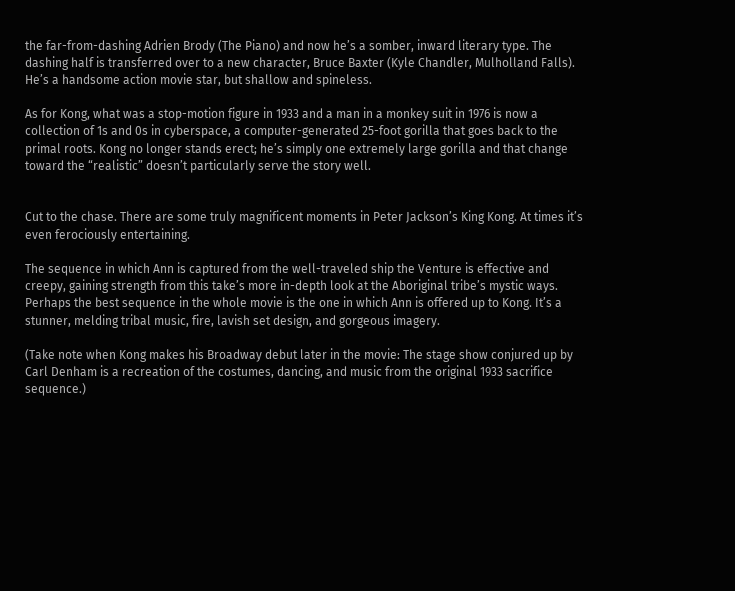the far-from-dashing Adrien Brody (The Piano) and now he’s a somber, inward literary type. The dashing half is transferred over to a new character, Bruce Baxter (Kyle Chandler, Mulholland Falls). He’s a handsome action movie star, but shallow and spineless.

As for Kong, what was a stop-motion figure in 1933 and a man in a monkey suit in 1976 is now a collection of 1s and 0s in cyberspace, a computer-generated 25-foot gorilla that goes back to the primal roots. Kong no longer stands erect; he’s simply one extremely large gorilla and that change toward the “realistic” doesn’t particularly serve the story well.


Cut to the chase. There are some truly magnificent moments in Peter Jackson’s King Kong. At times it’s even ferociously entertaining.

The sequence in which Ann is captured from the well-traveled ship the Venture is effective and creepy, gaining strength from this take’s more in-depth look at the Aboriginal tribe’s mystic ways. Perhaps the best sequence in the whole movie is the one in which Ann is offered up to Kong. It’s a stunner, melding tribal music, fire, lavish set design, and gorgeous imagery.

(Take note when Kong makes his Broadway debut later in the movie: The stage show conjured up by Carl Denham is a recreation of the costumes, dancing, and music from the original 1933 sacrifice sequence.)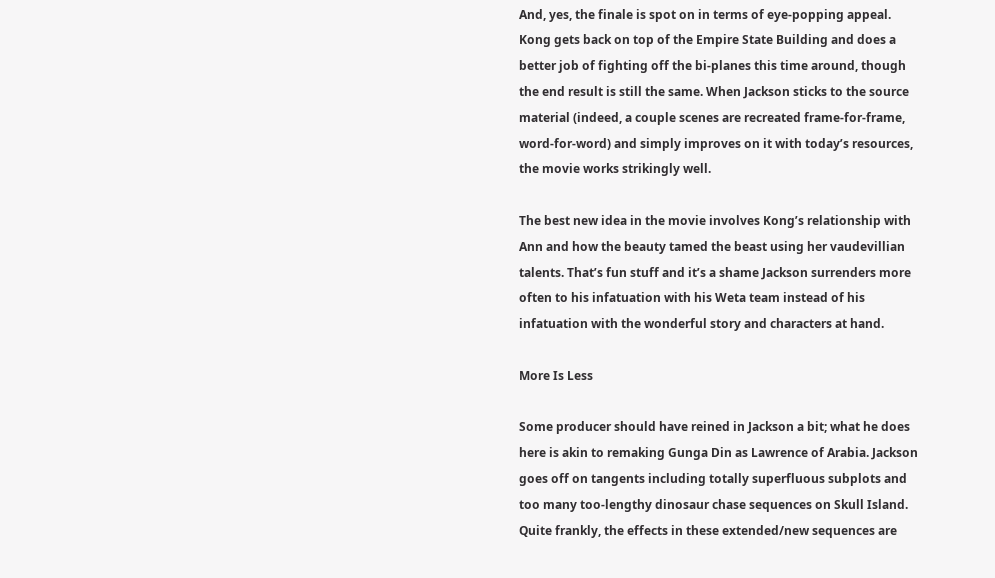And, yes, the finale is spot on in terms of eye-popping appeal. Kong gets back on top of the Empire State Building and does a better job of fighting off the bi-planes this time around, though the end result is still the same. When Jackson sticks to the source material (indeed, a couple scenes are recreated frame-for-frame, word-for-word) and simply improves on it with today’s resources, the movie works strikingly well.

The best new idea in the movie involves Kong’s relationship with Ann and how the beauty tamed the beast using her vaudevillian talents. That’s fun stuff and it’s a shame Jackson surrenders more often to his infatuation with his Weta team instead of his infatuation with the wonderful story and characters at hand.

More Is Less

Some producer should have reined in Jackson a bit; what he does here is akin to remaking Gunga Din as Lawrence of Arabia. Jackson goes off on tangents including totally superfluous subplots and too many too-lengthy dinosaur chase sequences on Skull Island. Quite frankly, the effects in these extended/new sequences are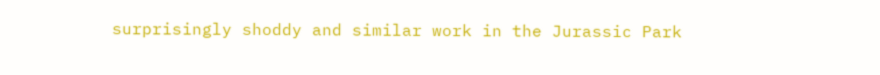surprisingly shoddy and similar work in the Jurassic Park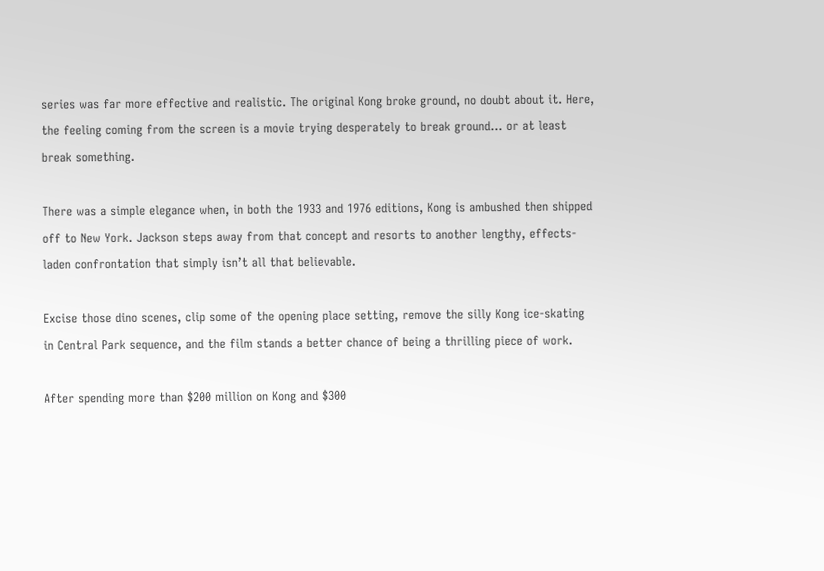series was far more effective and realistic. The original Kong broke ground, no doubt about it. Here, the feeling coming from the screen is a movie trying desperately to break ground... or at least break something.

There was a simple elegance when, in both the 1933 and 1976 editions, Kong is ambushed then shipped off to New York. Jackson steps away from that concept and resorts to another lengthy, effects-laden confrontation that simply isn’t all that believable.

Excise those dino scenes, clip some of the opening place setting, remove the silly Kong ice-skating in Central Park sequence, and the film stands a better chance of being a thrilling piece of work.

After spending more than $200 million on Kong and $300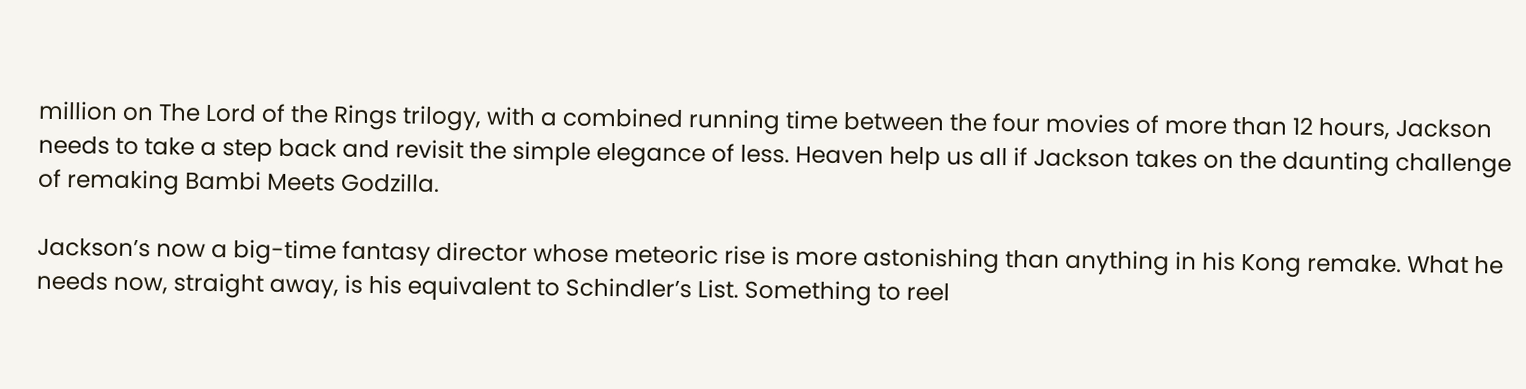million on The Lord of the Rings trilogy, with a combined running time between the four movies of more than 12 hours, Jackson needs to take a step back and revisit the simple elegance of less. Heaven help us all if Jackson takes on the daunting challenge of remaking Bambi Meets Godzilla.

Jackson’s now a big-time fantasy director whose meteoric rise is more astonishing than anything in his Kong remake. What he needs now, straight away, is his equivalent to Schindler’s List. Something to reel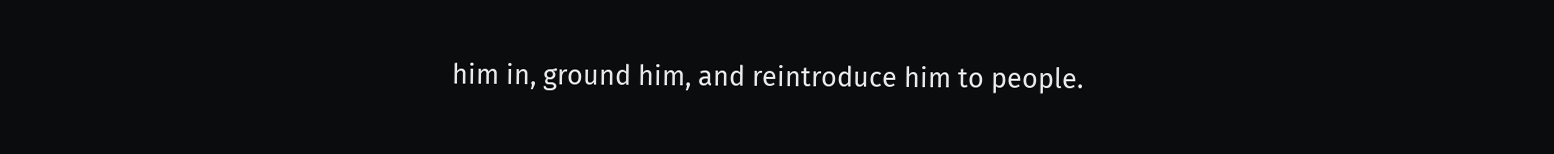him in, ground him, and reintroduce him to people.